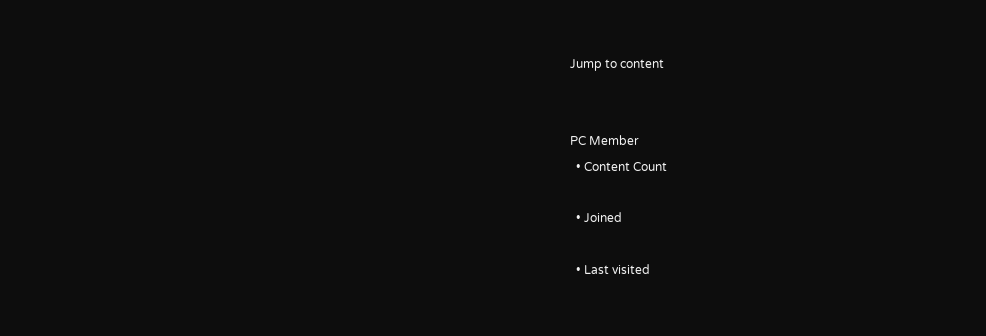Jump to content


PC Member
  • Content Count

  • Joined

  • Last visited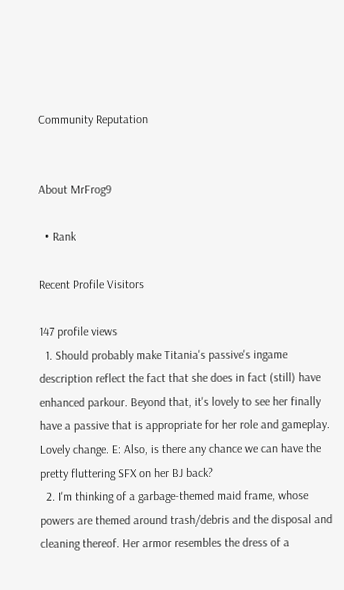Community Reputation


About MrFrog9

  • Rank

Recent Profile Visitors

147 profile views
  1. Should probably make Titania's passive's ingame description reflect the fact that she does in fact (still) have enhanced parkour. Beyond that, it's lovely to see her finally have a passive that is appropriate for her role and gameplay. Lovely change. E: Also, is there any chance we can have the pretty fluttering SFX on her BJ back?
  2. I'm thinking of a garbage-themed maid frame, whose powers are themed around trash/debris and the disposal and cleaning thereof. Her armor resembles the dress of a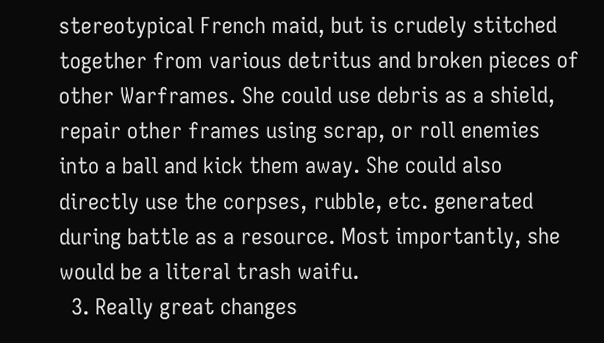stereotypical French maid, but is crudely stitched together from various detritus and broken pieces of other Warframes. She could use debris as a shield, repair other frames using scrap, or roll enemies into a ball and kick them away. She could also directly use the corpses, rubble, etc. generated during battle as a resource. Most importantly, she would be a literal trash waifu.
  3. Really great changes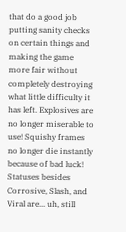that do a good job putting sanity checks on certain things and making the game more fair without completely destroying what little difficulty it has left. Explosives are no longer miserable to use! Squishy frames no longer die instantly because of bad luck! Statuses besides Corrosive, Slash, and Viral are... uh, still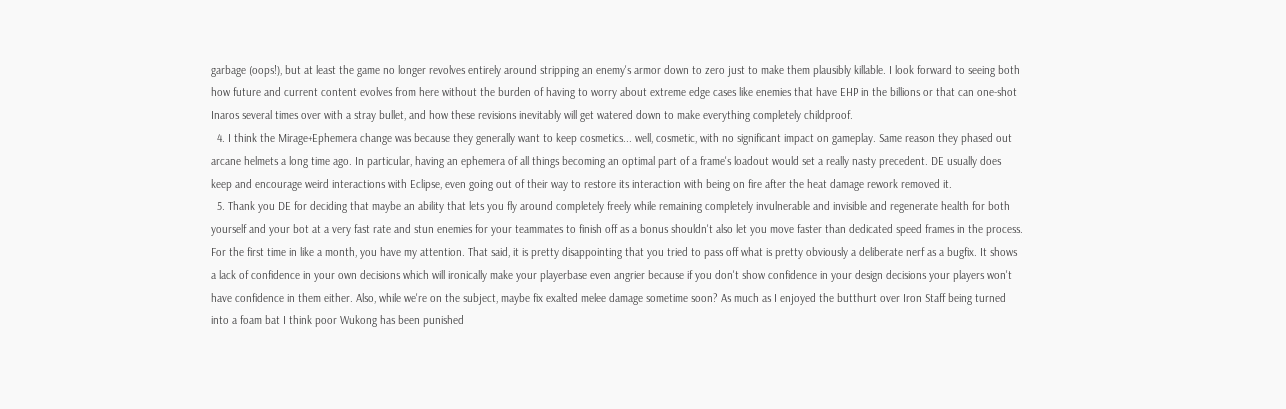garbage (oops!), but at least the game no longer revolves entirely around stripping an enemy's armor down to zero just to make them plausibly killable. I look forward to seeing both how future and current content evolves from here without the burden of having to worry about extreme edge cases like enemies that have EHP in the billions or that can one-shot Inaros several times over with a stray bullet, and how these revisions inevitably will get watered down to make everything completely childproof.
  4. I think the Mirage+Ephemera change was because they generally want to keep cosmetics... well, cosmetic, with no significant impact on gameplay. Same reason they phased out arcane helmets a long time ago. In particular, having an ephemera of all things becoming an optimal part of a frame's loadout would set a really nasty precedent. DE usually does keep and encourage weird interactions with Eclipse, even going out of their way to restore its interaction with being on fire after the heat damage rework removed it.
  5. Thank you DE for deciding that maybe an ability that lets you fly around completely freely while remaining completely invulnerable and invisible and regenerate health for both yourself and your bot at a very fast rate and stun enemies for your teammates to finish off as a bonus shouldn't also let you move faster than dedicated speed frames in the process. For the first time in like a month, you have my attention. That said, it is pretty disappointing that you tried to pass off what is pretty obviously a deliberate nerf as a bugfix. It shows a lack of confidence in your own decisions which will ironically make your playerbase even angrier because if you don't show confidence in your design decisions your players won't have confidence in them either. Also, while we're on the subject, maybe fix exalted melee damage sometime soon? As much as I enjoyed the butthurt over Iron Staff being turned into a foam bat I think poor Wukong has been punished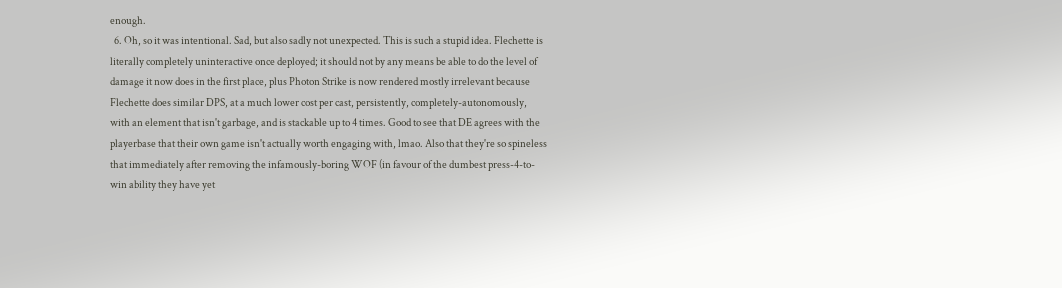enough.
  6. Oh, so it was intentional. Sad, but also sadly not unexpected. This is such a stupid idea. Flechette is literally completely uninteractive once deployed; it should not by any means be able to do the level of damage it now does in the first place, plus Photon Strike is now rendered mostly irrelevant because Flechette does similar DPS, at a much lower cost per cast, persistently, completely-autonomously, with an element that isn't garbage, and is stackable up to 4 times. Good to see that DE agrees with the playerbase that their own game isn't actually worth engaging with, lmao. Also that they're so spineless that immediately after removing the infamously-boring WOF (in favour of the dumbest press-4-to-win ability they have yet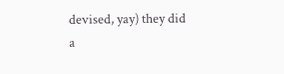devised, yay) they did a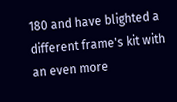180 and have blighted a different frame's kit with an even more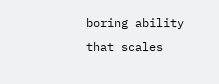boring ability that scales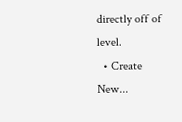directly off of level.
  • Create New...